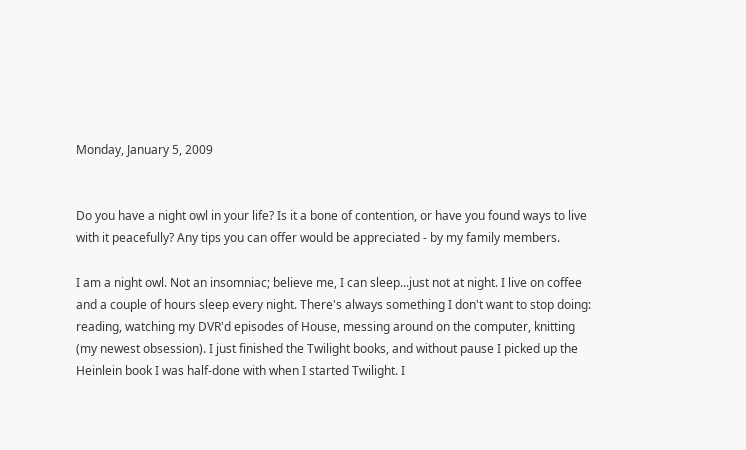Monday, January 5, 2009


Do you have a night owl in your life? Is it a bone of contention, or have you found ways to live with it peacefully? Any tips you can offer would be appreciated - by my family members.

I am a night owl. Not an insomniac; believe me, I can sleep...just not at night. I live on coffee and a couple of hours sleep every night. There's always something I don't want to stop doing: reading, watching my DVR'd episodes of House, messing around on the computer, knitting (my newest obsession). I just finished the Twilight books, and without pause I picked up the Heinlein book I was half-done with when I started Twilight. I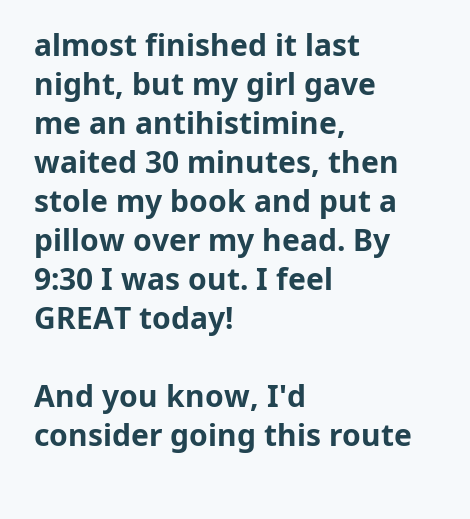almost finished it last night, but my girl gave me an antihistimine, waited 30 minutes, then stole my book and put a pillow over my head. By 9:30 I was out. I feel GREAT today!

And you know, I'd consider going this route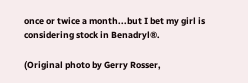once or twice a month...but I bet my girl is considering stock in Benadryl®.

(Original photo by Gerry Rosser,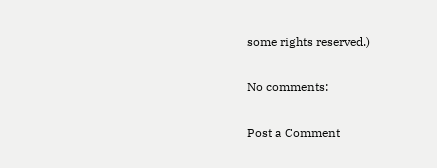some rights reserved.)

No comments:

Post a Comment